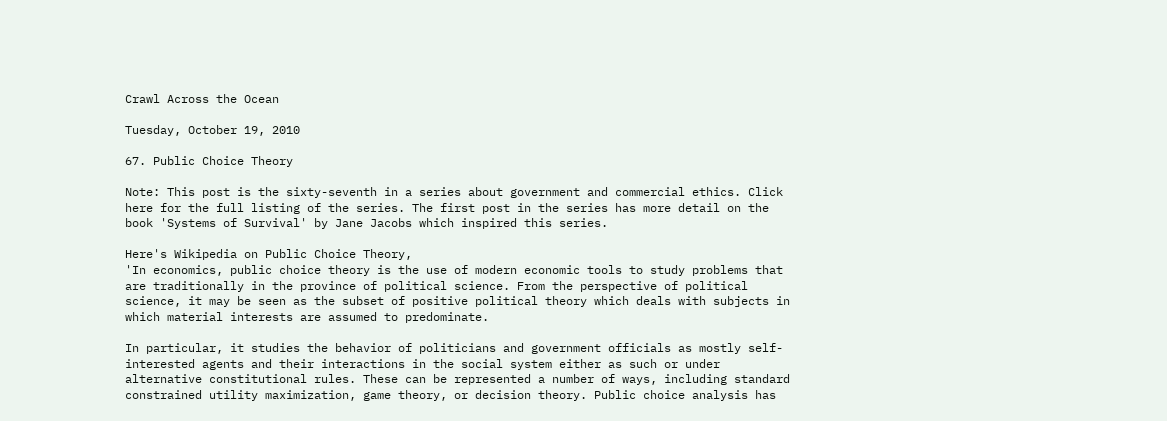Crawl Across the Ocean

Tuesday, October 19, 2010

67. Public Choice Theory

Note: This post is the sixty-seventh in a series about government and commercial ethics. Click here for the full listing of the series. The first post in the series has more detail on the book 'Systems of Survival' by Jane Jacobs which inspired this series.

Here's Wikipedia on Public Choice Theory,
'In economics, public choice theory is the use of modern economic tools to study problems that are traditionally in the province of political science. From the perspective of political science, it may be seen as the subset of positive political theory which deals with subjects in which material interests are assumed to predominate.

In particular, it studies the behavior of politicians and government officials as mostly self-interested agents and their interactions in the social system either as such or under alternative constitutional rules. These can be represented a number of ways, including standard constrained utility maximization, game theory, or decision theory. Public choice analysis has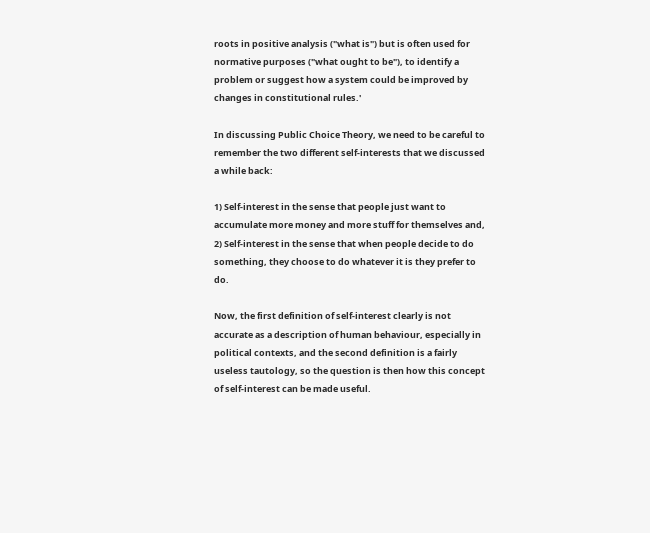roots in positive analysis ("what is") but is often used for normative purposes ("what ought to be"), to identify a problem or suggest how a system could be improved by changes in constitutional rules.'

In discussing Public Choice Theory, we need to be careful to remember the two different self-interests that we discussed a while back:

1) Self-interest in the sense that people just want to accumulate more money and more stuff for themselves and,
2) Self-interest in the sense that when people decide to do something, they choose to do whatever it is they prefer to do.

Now, the first definition of self-interest clearly is not accurate as a description of human behaviour, especially in political contexts, and the second definition is a fairly useless tautology, so the question is then how this concept of self-interest can be made useful.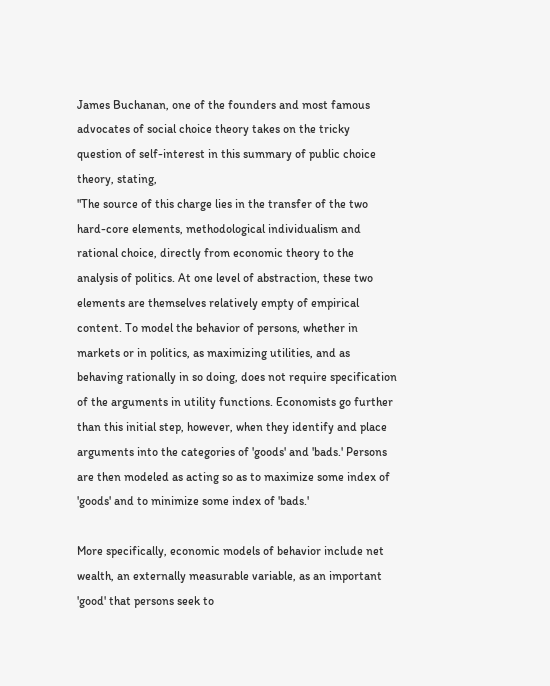James Buchanan, one of the founders and most famous advocates of social choice theory takes on the tricky question of self-interest in this summary of public choice theory, stating,
"The source of this charge lies in the transfer of the two hard-core elements, methodological individualism and rational choice, directly from economic theory to the analysis of politics. At one level of abstraction, these two elements are themselves relatively empty of empirical content. To model the behavior of persons, whether in markets or in politics, as maximizing utilities, and as behaving rationally in so doing, does not require specification of the arguments in utility functions. Economists go further than this initial step, however, when they identify and place arguments into the categories of 'goods' and 'bads.' Persons are then modeled as acting so as to maximize some index of 'goods' and to minimize some index of 'bads.'

More specifically, economic models of behavior include net wealth, an externally measurable variable, as an important 'good' that persons seek to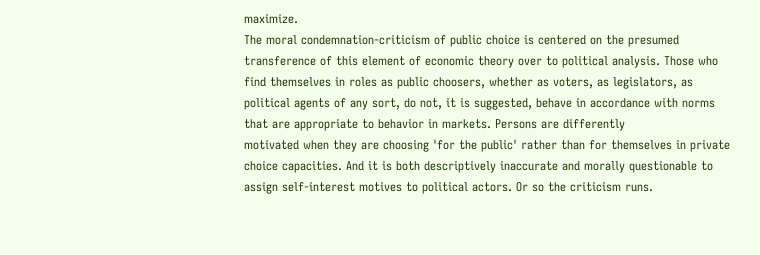maximize.
The moral condemnation-criticism of public choice is centered on the presumed transference of this element of economic theory over to political analysis. Those who find themselves in roles as public choosers, whether as voters, as legislators, as political agents of any sort, do not, it is suggested, behave in accordance with norms that are appropriate to behavior in markets. Persons are differently
motivated when they are choosing 'for the public' rather than for themselves in private choice capacities. And it is both descriptively inaccurate and morally questionable to assign self-interest motives to political actors. Or so the criticism runs.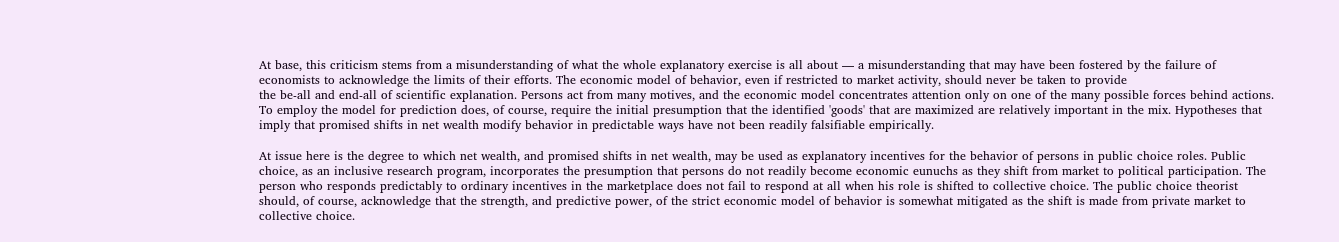At base, this criticism stems from a misunderstanding of what the whole explanatory exercise is all about — a misunderstanding that may have been fostered by the failure of economists to acknowledge the limits of their efforts. The economic model of behavior, even if restricted to market activity, should never be taken to provide
the be-all and end-all of scientific explanation. Persons act from many motives, and the economic model concentrates attention only on one of the many possible forces behind actions. To employ the model for prediction does, of course, require the initial presumption that the identified 'goods' that are maximized are relatively important in the mix. Hypotheses that imply that promised shifts in net wealth modify behavior in predictable ways have not been readily falsifiable empirically.

At issue here is the degree to which net wealth, and promised shifts in net wealth, may be used as explanatory incentives for the behavior of persons in public choice roles. Public choice, as an inclusive research program, incorporates the presumption that persons do not readily become economic eunuchs as they shift from market to political participation. The person who responds predictably to ordinary incentives in the marketplace does not fail to respond at all when his role is shifted to collective choice. The public choice theorist should, of course, acknowledge that the strength, and predictive power, of the strict economic model of behavior is somewhat mitigated as the shift is made from private market to collective choice.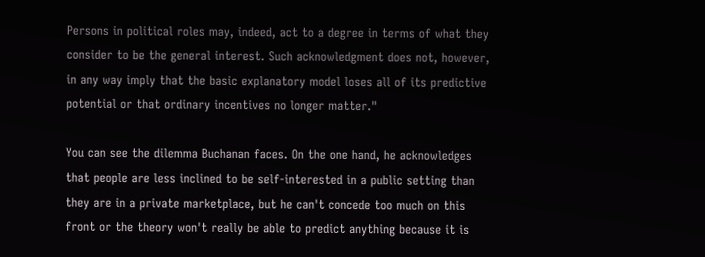Persons in political roles may, indeed, act to a degree in terms of what they consider to be the general interest. Such acknowledgment does not, however, in any way imply that the basic explanatory model loses all of its predictive potential or that ordinary incentives no longer matter."

You can see the dilemma Buchanan faces. On the one hand, he acknowledges that people are less inclined to be self-interested in a public setting than they are in a private marketplace, but he can't concede too much on this front or the theory won't really be able to predict anything because it is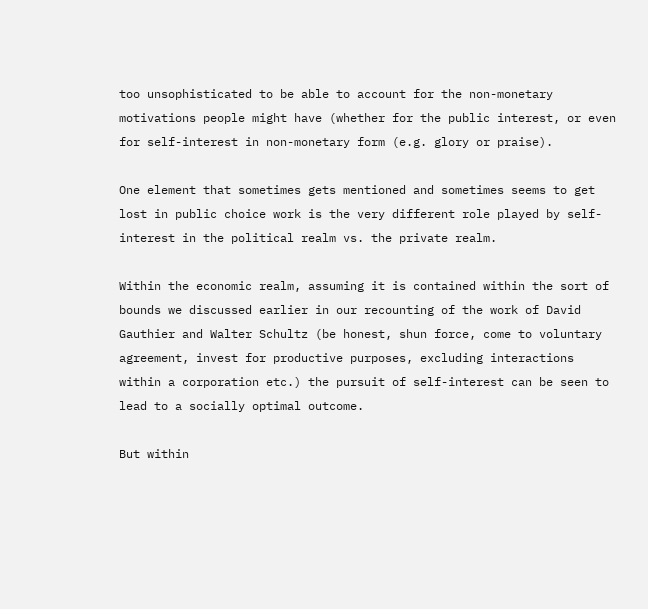too unsophisticated to be able to account for the non-monetary motivations people might have (whether for the public interest, or even for self-interest in non-monetary form (e.g. glory or praise).

One element that sometimes gets mentioned and sometimes seems to get lost in public choice work is the very different role played by self-interest in the political realm vs. the private realm.

Within the economic realm, assuming it is contained within the sort of bounds we discussed earlier in our recounting of the work of David Gauthier and Walter Schultz (be honest, shun force, come to voluntary agreement, invest for productive purposes, excluding interactions within a corporation etc.) the pursuit of self-interest can be seen to lead to a socially optimal outcome.

But within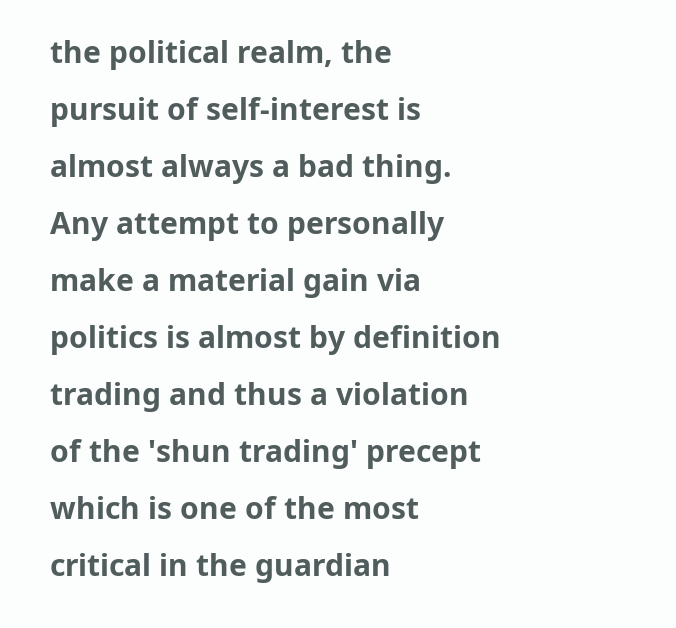the political realm, the pursuit of self-interest is almost always a bad thing. Any attempt to personally make a material gain via politics is almost by definition trading and thus a violation of the 'shun trading' precept which is one of the most critical in the guardian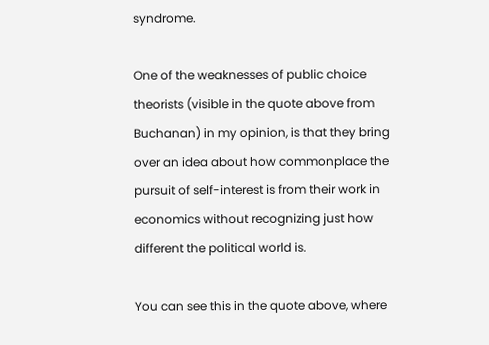syndrome.

One of the weaknesses of public choice theorists (visible in the quote above from Buchanan) in my opinion, is that they bring over an idea about how commonplace the pursuit of self-interest is from their work in economics without recognizing just how different the political world is.

You can see this in the quote above, where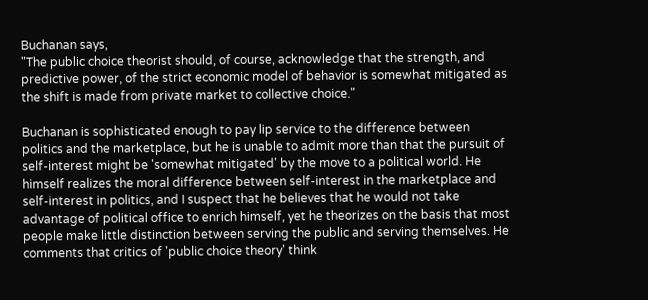Buchanan says,
"The public choice theorist should, of course, acknowledge that the strength, and predictive power, of the strict economic model of behavior is somewhat mitigated as the shift is made from private market to collective choice."

Buchanan is sophisticated enough to pay lip service to the difference between politics and the marketplace, but he is unable to admit more than that the pursuit of self-interest might be 'somewhat mitigated' by the move to a political world. He himself realizes the moral difference between self-interest in the marketplace and self-interest in politics, and I suspect that he believes that he would not take advantage of political office to enrich himself, yet he theorizes on the basis that most people make little distinction between serving the public and serving themselves. He comments that critics of 'public choice theory' think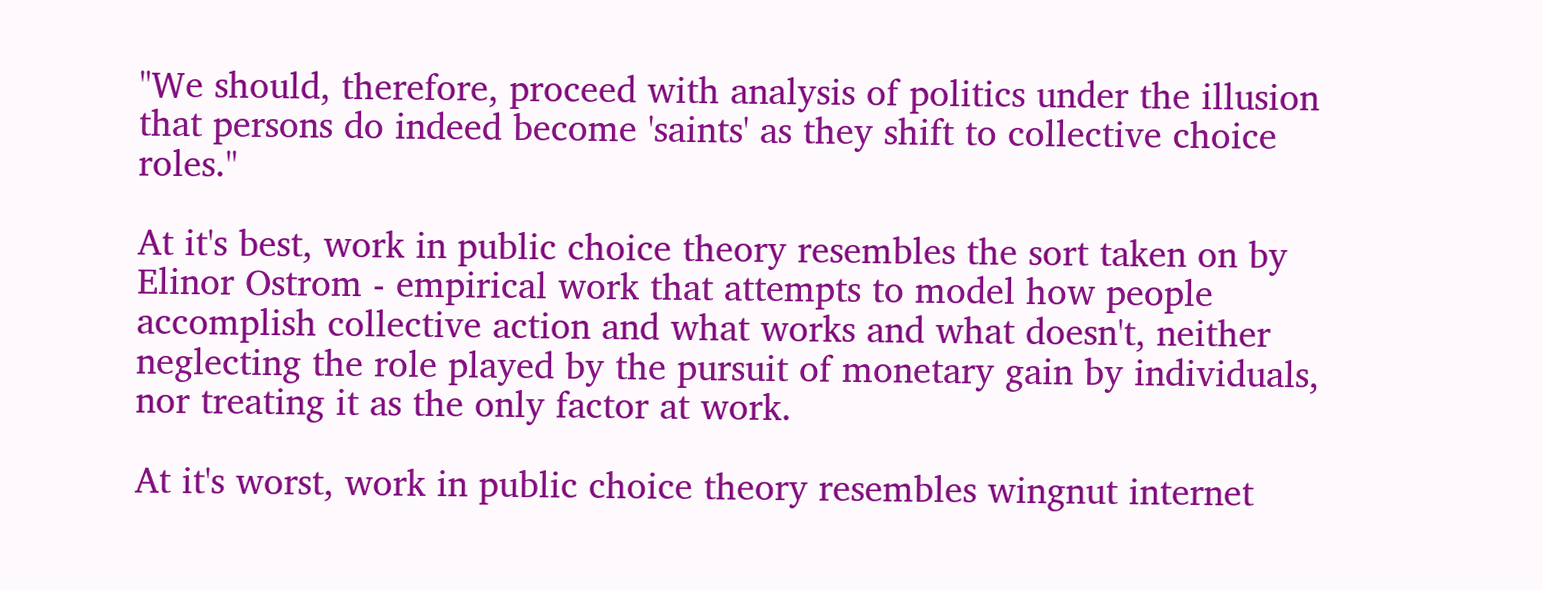"We should, therefore, proceed with analysis of politics under the illusion that persons do indeed become 'saints' as they shift to collective choice roles."

At it's best, work in public choice theory resembles the sort taken on by Elinor Ostrom - empirical work that attempts to model how people accomplish collective action and what works and what doesn't, neither neglecting the role played by the pursuit of monetary gain by individuals, nor treating it as the only factor at work.

At it's worst, work in public choice theory resembles wingnut internet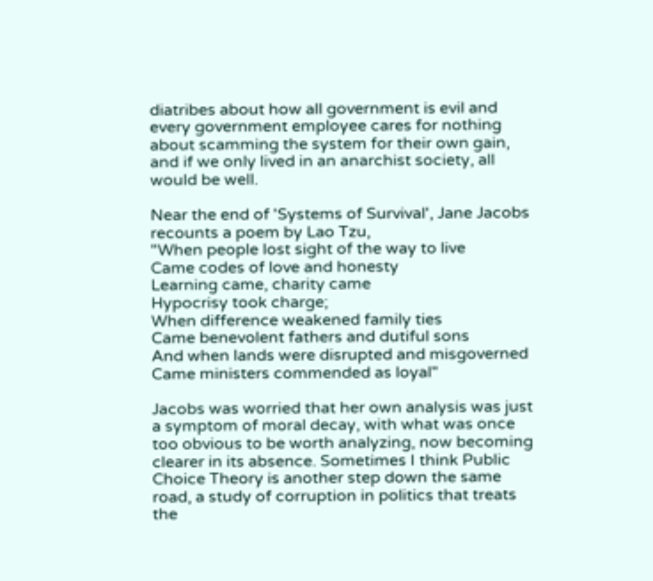diatribes about how all government is evil and every government employee cares for nothing about scamming the system for their own gain, and if we only lived in an anarchist society, all would be well.

Near the end of 'Systems of Survival', Jane Jacobs recounts a poem by Lao Tzu,
"When people lost sight of the way to live
Came codes of love and honesty
Learning came, charity came
Hypocrisy took charge;
When difference weakened family ties
Came benevolent fathers and dutiful sons
And when lands were disrupted and misgoverned
Came ministers commended as loyal"

Jacobs was worried that her own analysis was just a symptom of moral decay, with what was once too obvious to be worth analyzing, now becoming clearer in its absence. Sometimes I think Public Choice Theory is another step down the same road, a study of corruption in politics that treats the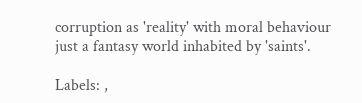corruption as 'reality' with moral behaviour just a fantasy world inhabited by 'saints'.

Labels: ,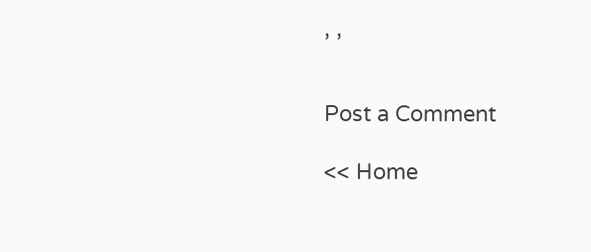, ,


Post a Comment

<< Home